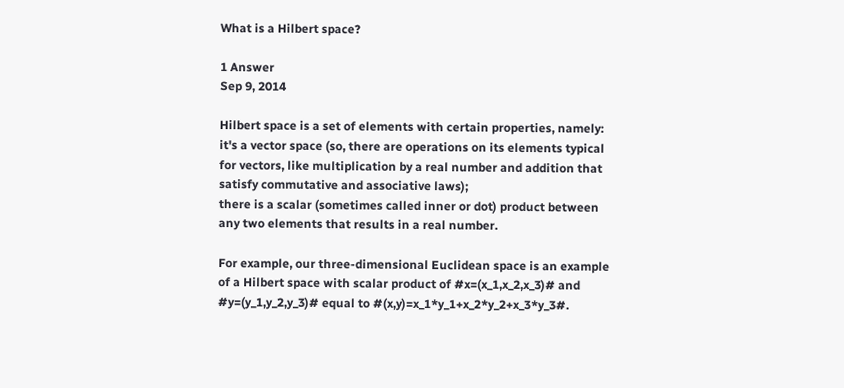What is a Hilbert space?

1 Answer
Sep 9, 2014

Hilbert space is a set of elements with certain properties, namely:
it's a vector space (so, there are operations on its elements typical for vectors, like multiplication by a real number and addition that satisfy commutative and associative laws);
there is a scalar (sometimes called inner or dot) product between any two elements that results in a real number.

For example, our three-dimensional Euclidean space is an example of a Hilbert space with scalar product of #x=(x_1,x_2,x_3)# and #y=(y_1,y_2,y_3)# equal to #(x,y)=x_1*y_1+x_2*y_2+x_3*y_3#.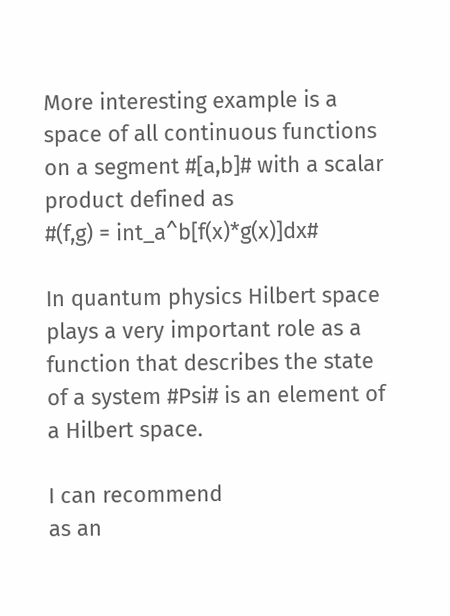More interesting example is a space of all continuous functions on a segment #[a,b]# with a scalar product defined as
#(f,g) = int_a^b[f(x)*g(x)]dx#

In quantum physics Hilbert space plays a very important role as a function that describes the state of a system #Psi# is an element of a Hilbert space.

I can recommend
as an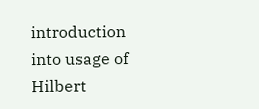introduction into usage of Hilbert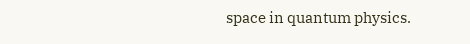space in quantum physics.